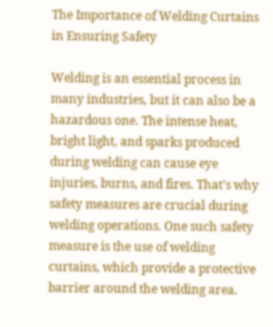The Importance of Welding Curtains in Ensuring Safety

Welding is an essential process in many industries, but it can also be a hazardous one. The intense heat, bright light, and sparks produced during welding can cause eye injuries, burns, and fires. That's why safety measures are crucial during welding operations. One such safety measure is the use of welding curtains, which provide a protective barrier around the welding area.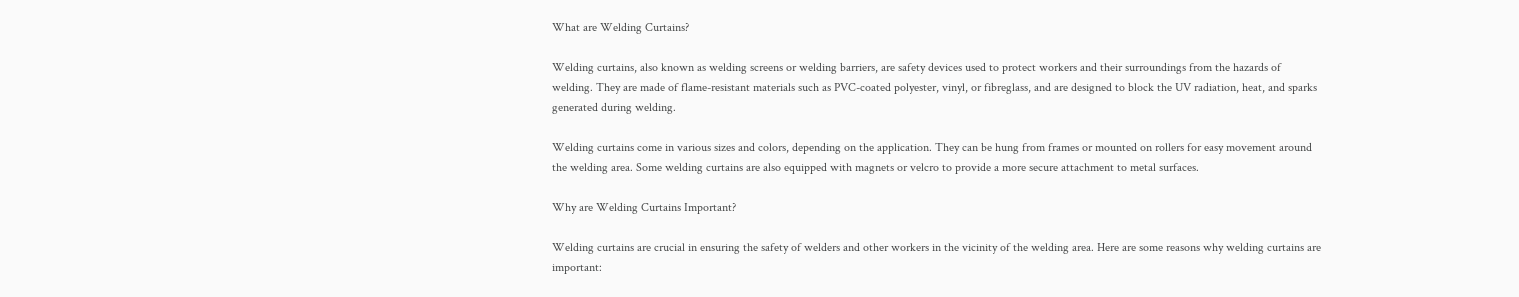What are Welding Curtains?

Welding curtains, also known as welding screens or welding barriers, are safety devices used to protect workers and their surroundings from the hazards of welding. They are made of flame-resistant materials such as PVC-coated polyester, vinyl, or fibreglass, and are designed to block the UV radiation, heat, and sparks generated during welding.

Welding curtains come in various sizes and colors, depending on the application. They can be hung from frames or mounted on rollers for easy movement around the welding area. Some welding curtains are also equipped with magnets or velcro to provide a more secure attachment to metal surfaces.

Why are Welding Curtains Important?

Welding curtains are crucial in ensuring the safety of welders and other workers in the vicinity of the welding area. Here are some reasons why welding curtains are important: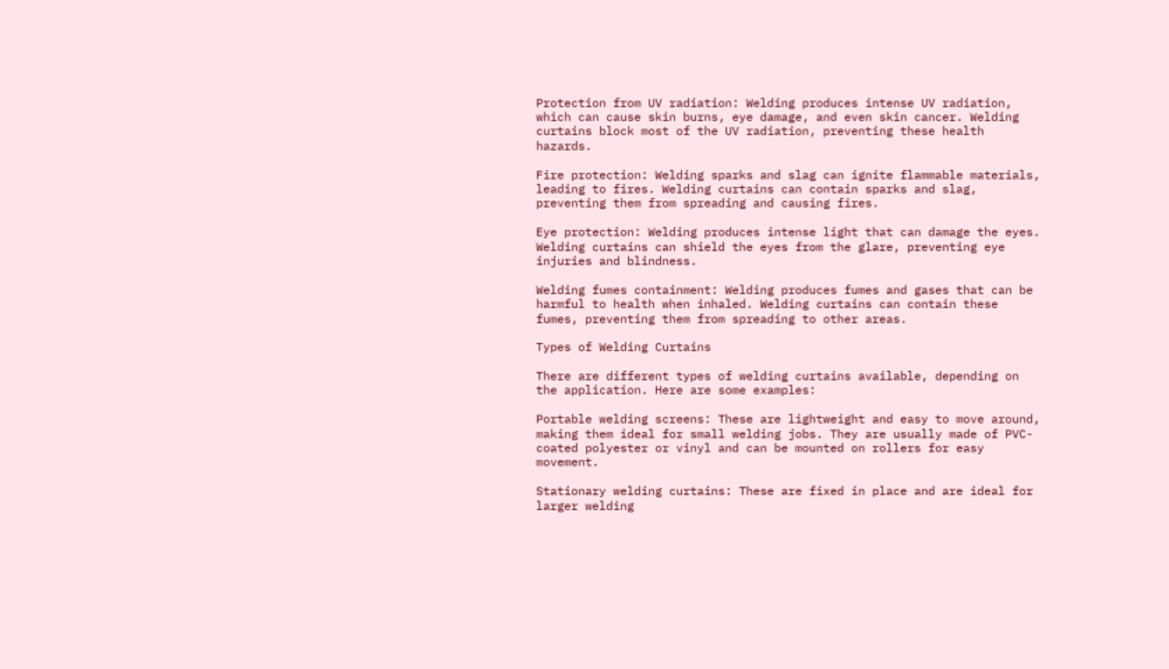Protection from UV radiation: Welding produces intense UV radiation, which can cause skin burns, eye damage, and even skin cancer. Welding curtains block most of the UV radiation, preventing these health hazards.

Fire protection: Welding sparks and slag can ignite flammable materials, leading to fires. Welding curtains can contain sparks and slag, preventing them from spreading and causing fires.

Eye protection: Welding produces intense light that can damage the eyes. Welding curtains can shield the eyes from the glare, preventing eye injuries and blindness.

Welding fumes containment: Welding produces fumes and gases that can be harmful to health when inhaled. Welding curtains can contain these fumes, preventing them from spreading to other areas.

Types of Welding Curtains

There are different types of welding curtains available, depending on the application. Here are some examples:

Portable welding screens: These are lightweight and easy to move around, making them ideal for small welding jobs. They are usually made of PVC-coated polyester or vinyl and can be mounted on rollers for easy movement.

Stationary welding curtains: These are fixed in place and are ideal for larger welding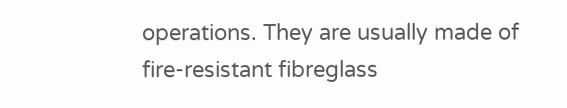operations. They are usually made of fire-resistant fibreglass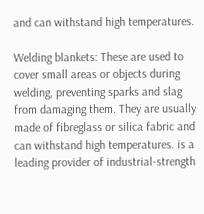and can withstand high temperatures.

Welding blankets: These are used to cover small areas or objects during welding, preventing sparks and slag from damaging them. They are usually made of fibreglass or silica fabric and can withstand high temperatures. is a leading provider of industrial-strength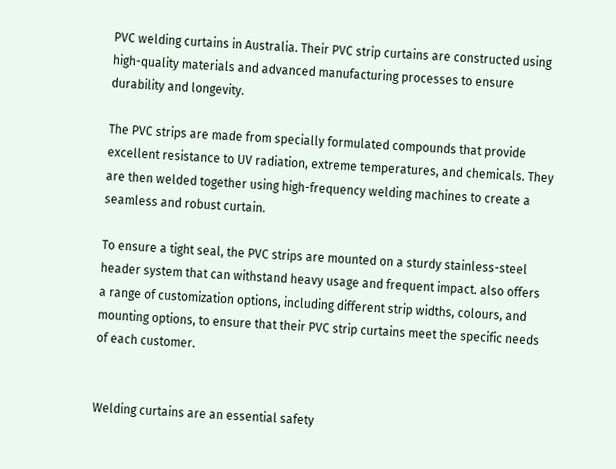PVC welding curtains in Australia. Their PVC strip curtains are constructed using high-quality materials and advanced manufacturing processes to ensure durability and longevity.

The PVC strips are made from specially formulated compounds that provide excellent resistance to UV radiation, extreme temperatures, and chemicals. They are then welded together using high-frequency welding machines to create a seamless and robust curtain.

To ensure a tight seal, the PVC strips are mounted on a sturdy stainless-steel header system that can withstand heavy usage and frequent impact. also offers a range of customization options, including different strip widths, colours, and mounting options, to ensure that their PVC strip curtains meet the specific needs of each customer.


Welding curtains are an essential safety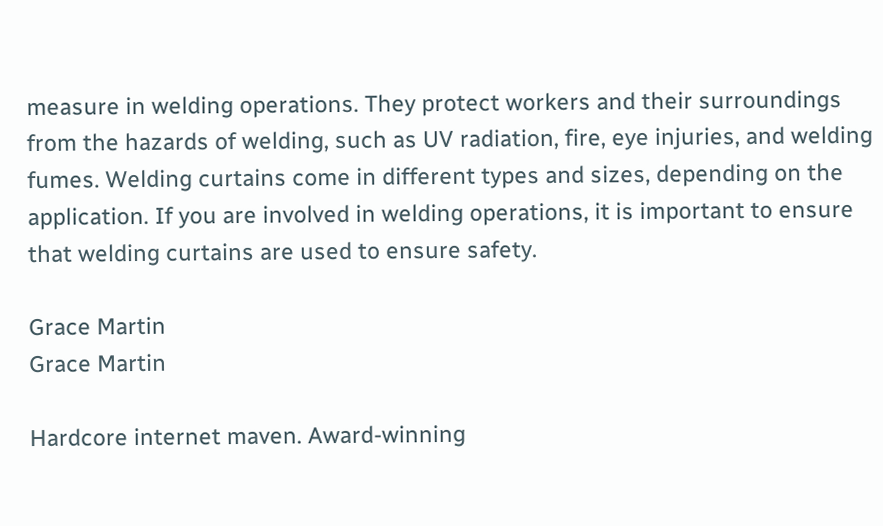measure in welding operations. They protect workers and their surroundings from the hazards of welding, such as UV radiation, fire, eye injuries, and welding fumes. Welding curtains come in different types and sizes, depending on the application. If you are involved in welding operations, it is important to ensure that welding curtains are used to ensure safety.

Grace Martin
Grace Martin

Hardcore internet maven. Award-winning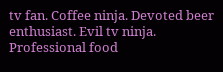tv fan. Coffee ninja. Devoted beer enthusiast. Evil tv ninja. Professional food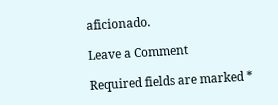aficionado.

Leave a Comment

Required fields are marked *